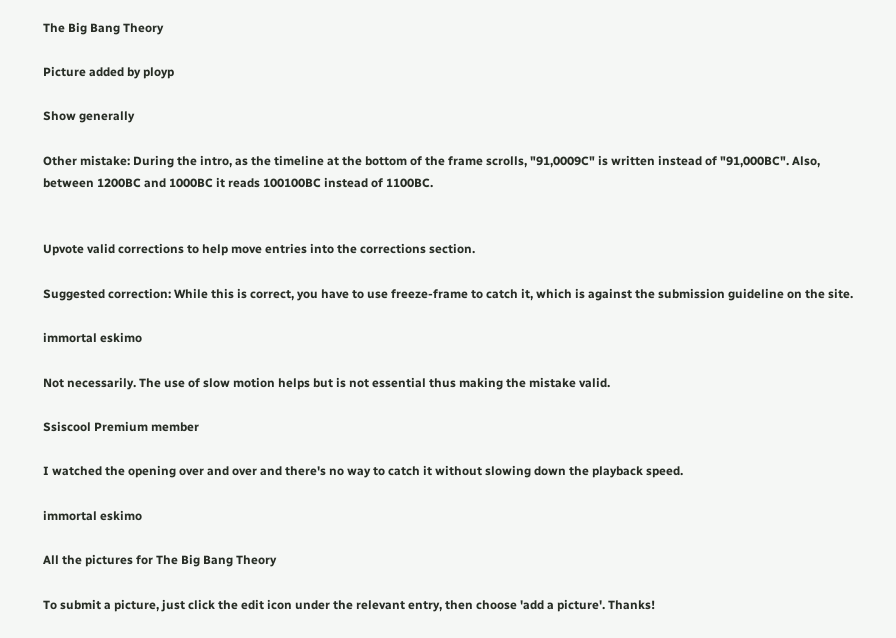The Big Bang Theory

Picture added by ployp

Show generally

Other mistake: During the intro, as the timeline at the bottom of the frame scrolls, "91,0009C" is written instead of "91,000BC". Also, between 1200BC and 1000BC it reads 100100BC instead of 1100BC.


Upvote valid corrections to help move entries into the corrections section.

Suggested correction: While this is correct, you have to use freeze-frame to catch it, which is against the submission guideline on the site.

immortal eskimo

Not necessarily. The use of slow motion helps but is not essential thus making the mistake valid.

Ssiscool Premium member

I watched the opening over and over and there's no way to catch it without slowing down the playback speed.

immortal eskimo

All the pictures for The Big Bang Theory

To submit a picture, just click the edit icon under the relevant entry, then choose 'add a picture'. Thanks!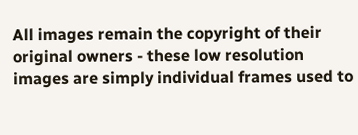All images remain the copyright of their original owners - these low resolution images are simply individual frames used to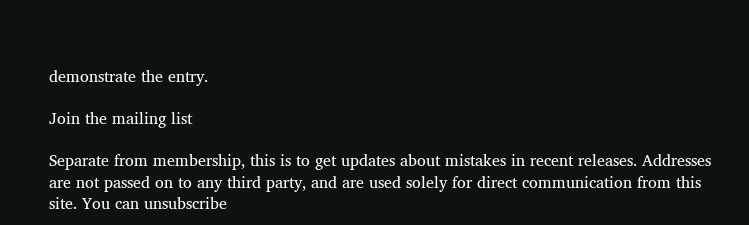demonstrate the entry.

Join the mailing list

Separate from membership, this is to get updates about mistakes in recent releases. Addresses are not passed on to any third party, and are used solely for direct communication from this site. You can unsubscribe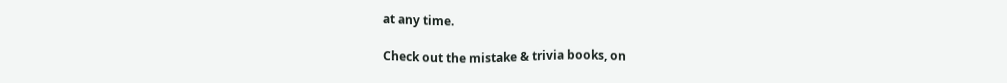at any time.

Check out the mistake & trivia books, on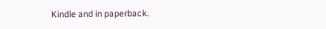Kindle and in paperback.